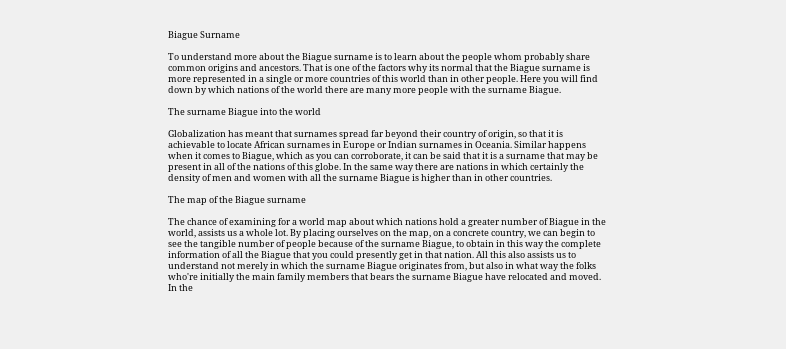Biague Surname

To understand more about the Biague surname is to learn about the people whom probably share common origins and ancestors. That is one of the factors why its normal that the Biague surname is more represented in a single or more countries of this world than in other people. Here you will find down by which nations of the world there are many more people with the surname Biague.

The surname Biague into the world

Globalization has meant that surnames spread far beyond their country of origin, so that it is achievable to locate African surnames in Europe or Indian surnames in Oceania. Similar happens when it comes to Biague, which as you can corroborate, it can be said that it is a surname that may be present in all of the nations of this globe. In the same way there are nations in which certainly the density of men and women with all the surname Biague is higher than in other countries.

The map of the Biague surname

The chance of examining for a world map about which nations hold a greater number of Biague in the world, assists us a whole lot. By placing ourselves on the map, on a concrete country, we can begin to see the tangible number of people because of the surname Biague, to obtain in this way the complete information of all the Biague that you could presently get in that nation. All this also assists us to understand not merely in which the surname Biague originates from, but also in what way the folks who're initially the main family members that bears the surname Biague have relocated and moved. In the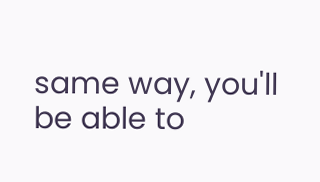same way, you'll be able to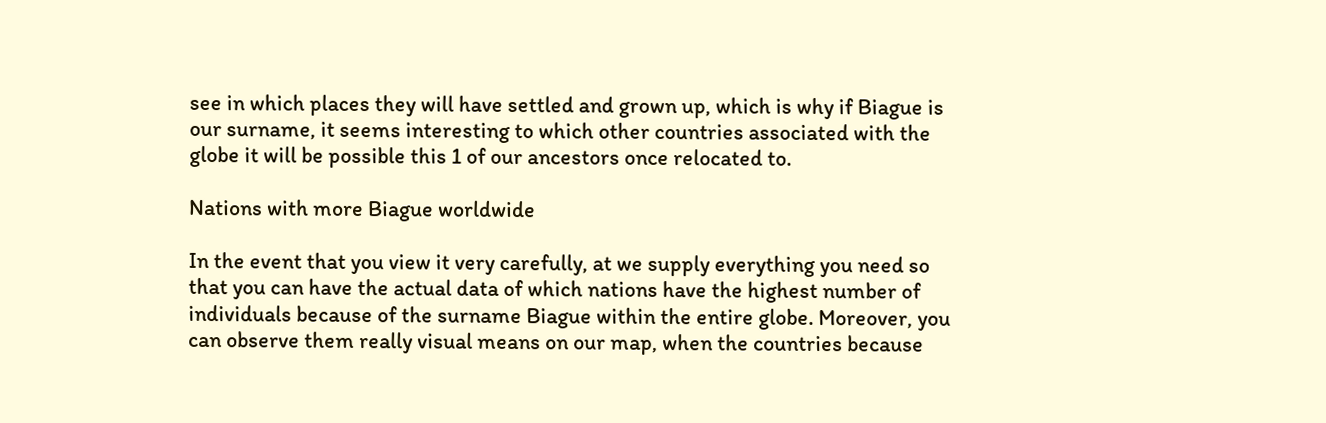see in which places they will have settled and grown up, which is why if Biague is our surname, it seems interesting to which other countries associated with the globe it will be possible this 1 of our ancestors once relocated to.

Nations with more Biague worldwide

In the event that you view it very carefully, at we supply everything you need so that you can have the actual data of which nations have the highest number of individuals because of the surname Biague within the entire globe. Moreover, you can observe them really visual means on our map, when the countries because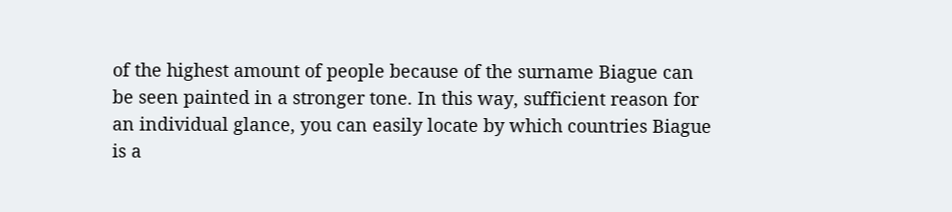of the highest amount of people because of the surname Biague can be seen painted in a stronger tone. In this way, sufficient reason for an individual glance, you can easily locate by which countries Biague is a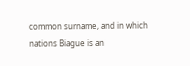common surname, and in which nations Biague is an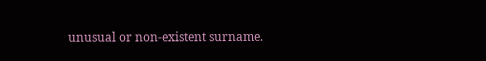unusual or non-existent surname.